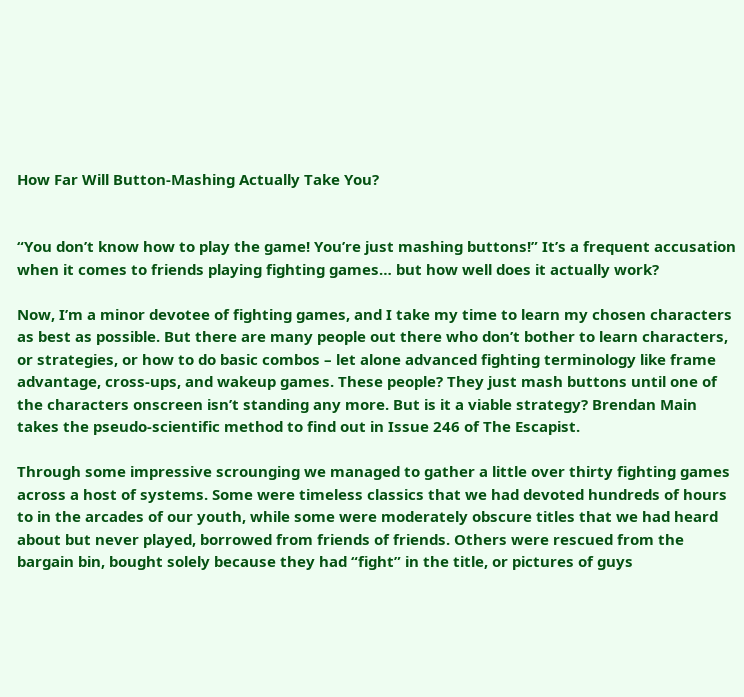How Far Will Button-Mashing Actually Take You?


“You don’t know how to play the game! You’re just mashing buttons!” It’s a frequent accusation when it comes to friends playing fighting games… but how well does it actually work?

Now, I’m a minor devotee of fighting games, and I take my time to learn my chosen characters as best as possible. But there are many people out there who don’t bother to learn characters, or strategies, or how to do basic combos – let alone advanced fighting terminology like frame advantage, cross-ups, and wakeup games. These people? They just mash buttons until one of the characters onscreen isn’t standing any more. But is it a viable strategy? Brendan Main takes the pseudo-scientific method to find out in Issue 246 of The Escapist.

Through some impressive scrounging we managed to gather a little over thirty fighting games across a host of systems. Some were timeless classics that we had devoted hundreds of hours to in the arcades of our youth, while some were moderately obscure titles that we had heard about but never played, borrowed from friends of friends. Others were rescued from the bargain bin, bought solely because they had “fight” in the title, or pictures of guys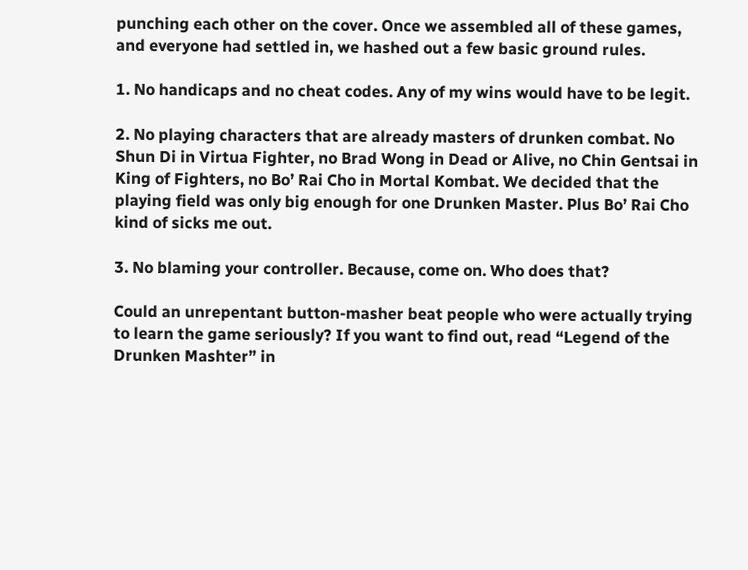punching each other on the cover. Once we assembled all of these games, and everyone had settled in, we hashed out a few basic ground rules.

1. No handicaps and no cheat codes. Any of my wins would have to be legit.

2. No playing characters that are already masters of drunken combat. No Shun Di in Virtua Fighter, no Brad Wong in Dead or Alive, no Chin Gentsai in King of Fighters, no Bo’ Rai Cho in Mortal Kombat. We decided that the playing field was only big enough for one Drunken Master. Plus Bo’ Rai Cho kind of sicks me out.

3. No blaming your controller. Because, come on. Who does that?

Could an unrepentant button-masher beat people who were actually trying to learn the game seriously? If you want to find out, read “Legend of the Drunken Mashter” in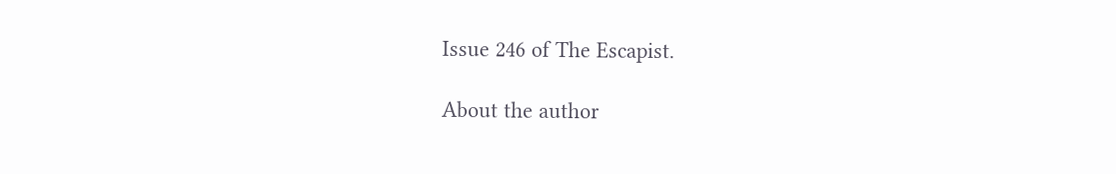Issue 246 of The Escapist.

About the author